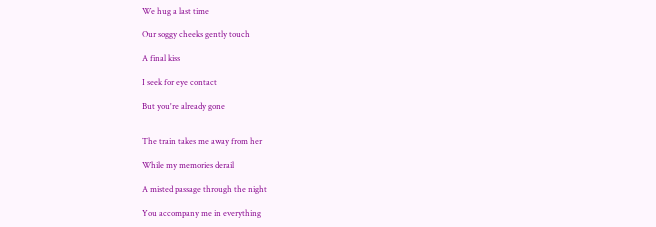We hug a last time

Our soggy cheeks gently touch

A final kiss

I seek for eye contact

But you're already gone


The train takes me away from her

While my memories derail

A misted passage through the night

You accompany me in everything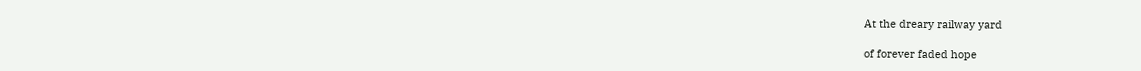At the dreary railway yard

of forever faded hope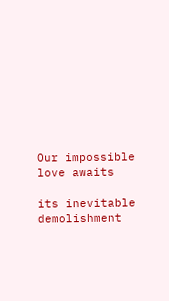Our impossible love awaits

its inevitable demolishment